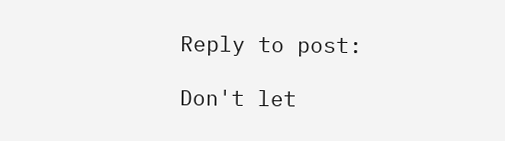Reply to post:

Don't let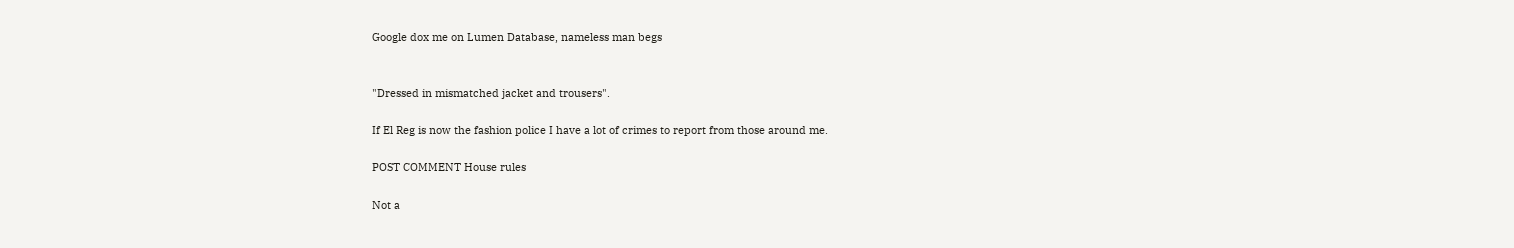Google dox me on Lumen Database, nameless man begs


"Dressed in mismatched jacket and trousers".

If El Reg is now the fashion police I have a lot of crimes to report from those around me.

POST COMMENT House rules

Not a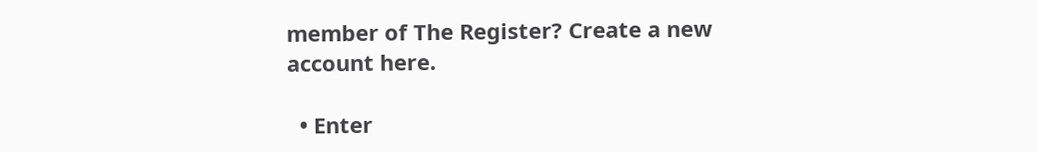member of The Register? Create a new account here.

  • Enter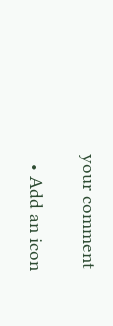your comment

  • Add an icon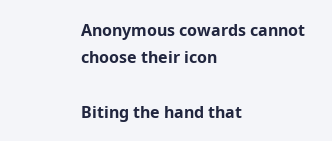Anonymous cowards cannot choose their icon

Biting the hand that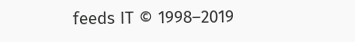feeds IT © 1998–2019